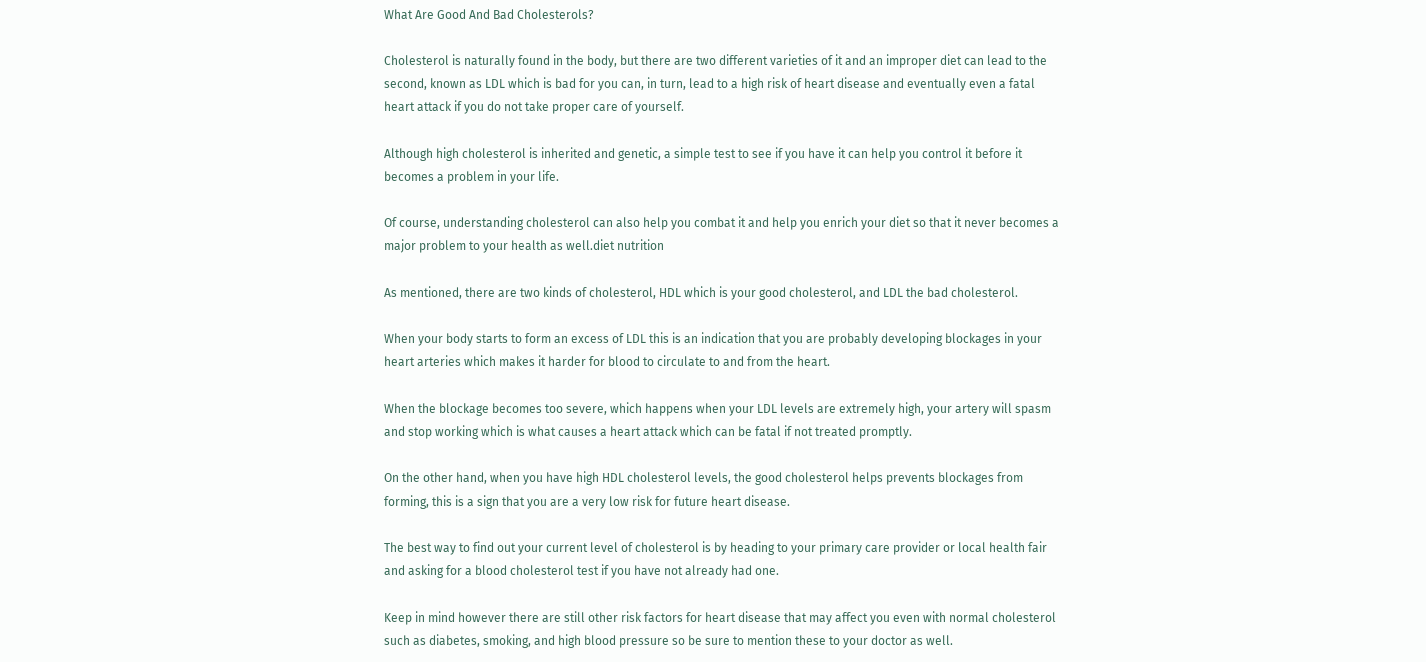What Are Good And Bad Cholesterols?

Cholesterol is naturally found in the body, but there are two different varieties of it and an improper diet can lead to the second, known as LDL which is bad for you can, in turn, lead to a high risk of heart disease and eventually even a fatal heart attack if you do not take proper care of yourself.

Although high cholesterol is inherited and genetic, a simple test to see if you have it can help you control it before it becomes a problem in your life.

Of course, understanding cholesterol can also help you combat it and help you enrich your diet so that it never becomes a major problem to your health as well.diet nutrition

As mentioned, there are two kinds of cholesterol, HDL which is your good cholesterol, and LDL the bad cholesterol.

When your body starts to form an excess of LDL this is an indication that you are probably developing blockages in your heart arteries which makes it harder for blood to circulate to and from the heart.

When the blockage becomes too severe, which happens when your LDL levels are extremely high, your artery will spasm and stop working which is what causes a heart attack which can be fatal if not treated promptly.

On the other hand, when you have high HDL cholesterol levels, the good cholesterol helps prevents blockages from forming, this is a sign that you are a very low risk for future heart disease.

The best way to find out your current level of cholesterol is by heading to your primary care provider or local health fair and asking for a blood cholesterol test if you have not already had one.

Keep in mind however there are still other risk factors for heart disease that may affect you even with normal cholesterol such as diabetes, smoking, and high blood pressure so be sure to mention these to your doctor as well.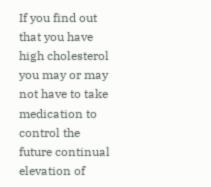If you find out that you have high cholesterol you may or may not have to take medication to control the future continual elevation of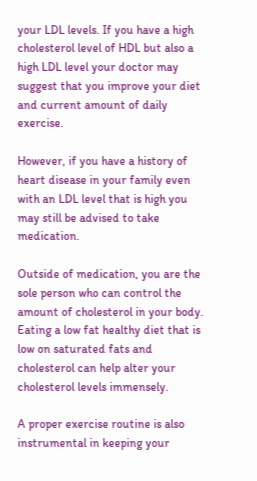your LDL levels. If you have a high cholesterol level of HDL but also a high LDL level your doctor may suggest that you improve your diet and current amount of daily exercise.

However, if you have a history of heart disease in your family even with an LDL level that is high you may still be advised to take medication.

Outside of medication, you are the sole person who can control the amount of cholesterol in your body. Eating a low fat healthy diet that is low on saturated fats and cholesterol can help alter your cholesterol levels immensely.

A proper exercise routine is also instrumental in keeping your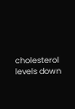cholesterol levels down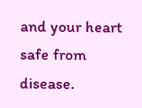and your heart safe from disease.